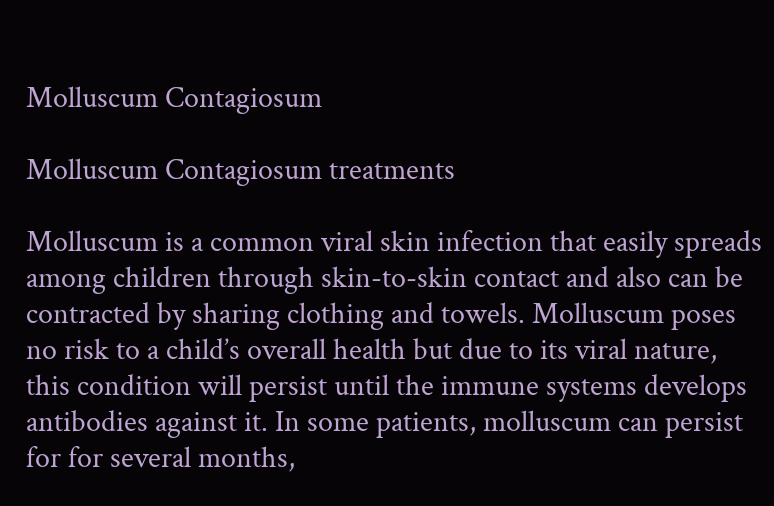Molluscum Contagiosum

Molluscum Contagiosum treatments

Molluscum is a common viral skin infection that easily spreads among children through skin-to-skin contact and also can be contracted by sharing clothing and towels. Molluscum poses no risk to a child’s overall health but due to its viral nature, this condition will persist until the immune systems develops antibodies against it. In some patients, molluscum can persist for for several months,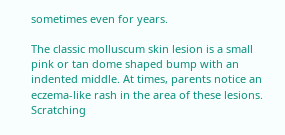sometimes even for years.

The classic molluscum skin lesion is a small pink or tan dome shaped bump with an indented middle. At times, parents notice an eczema-like rash in the area of these lesions. Scratching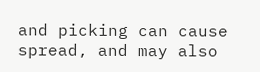and picking can cause spread, and may also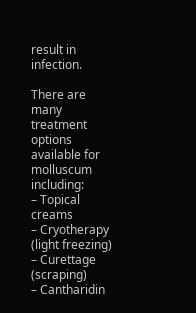result in infection.

There are many treatment options available for molluscum including:
– Topical creams
– Cryotherapy (light freezing)
– Curettage (scraping)
– Cantharidin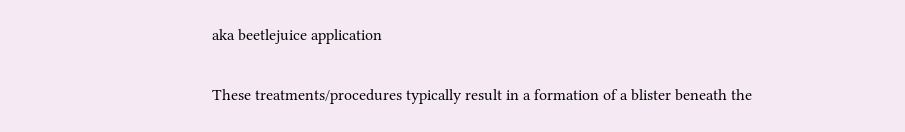aka beetlejuice application

These treatments/procedures typically result in a formation of a blister beneath the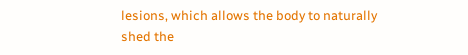lesions, which allows the body to naturally shed the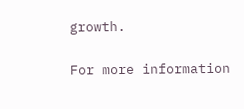growth.

For more information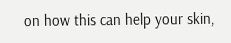on how this can help your skin,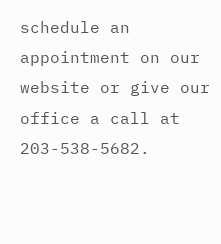schedule an appointment on our website or give our office a call at 203-538-5682.